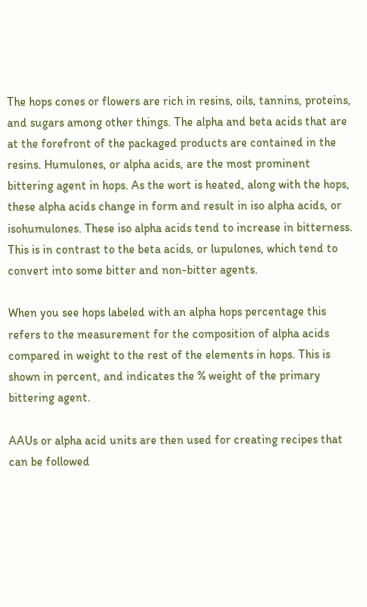The hops cones or flowers are rich in resins, oils, tannins, proteins, and sugars among other things. The alpha and beta acids that are at the forefront of the packaged products are contained in the resins. Humulones, or alpha acids, are the most prominent bittering agent in hops. As the wort is heated, along with the hops, these alpha acids change in form and result in iso alpha acids, or isohumulones. These iso alpha acids tend to increase in bitterness. This is in contrast to the beta acids, or lupulones, which tend to convert into some bitter and non-bitter agents.

When you see hops labeled with an alpha hops percentage this refers to the measurement for the composition of alpha acids compared in weight to the rest of the elements in hops. This is shown in percent, and indicates the % weight of the primary bittering agent.

AAUs or alpha acid units are then used for creating recipes that can be followed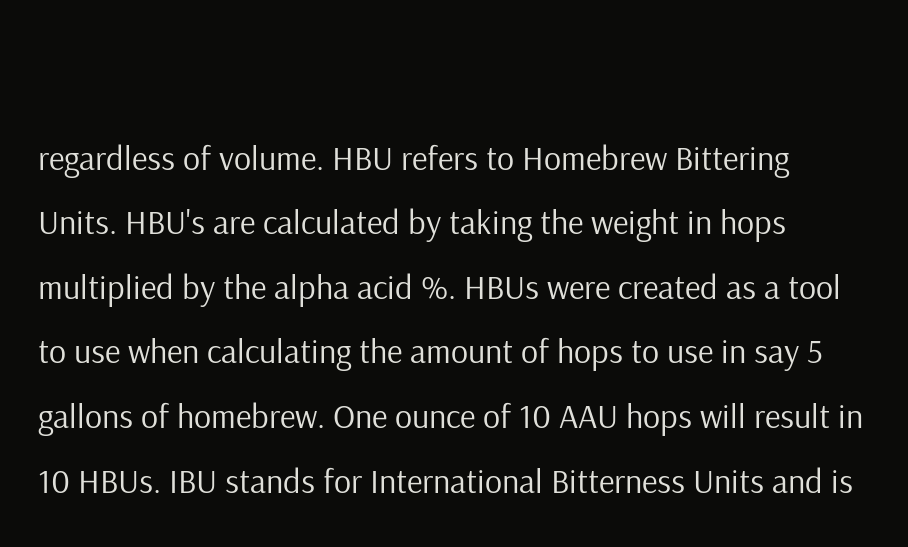regardless of volume. HBU refers to Homebrew Bittering Units. HBU's are calculated by taking the weight in hops multiplied by the alpha acid %. HBUs were created as a tool to use when calculating the amount of hops to use in say 5 gallons of homebrew. One ounce of 10 AAU hops will result in 10 HBUs. IBU stands for International Bitterness Units and is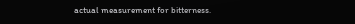actual measurement for bitterness.